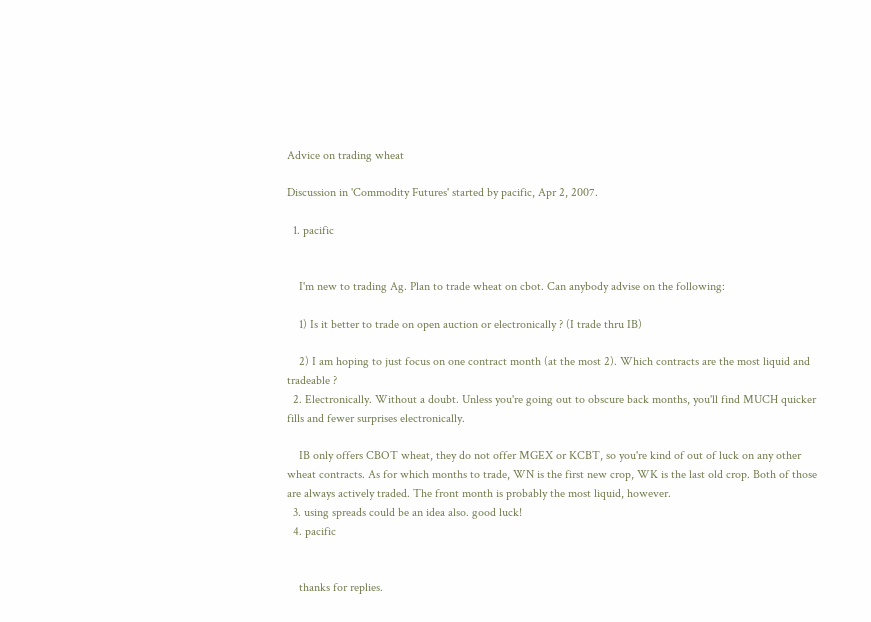Advice on trading wheat

Discussion in 'Commodity Futures' started by pacific, Apr 2, 2007.

  1. pacific


    I'm new to trading Ag. Plan to trade wheat on cbot. Can anybody advise on the following:

    1) Is it better to trade on open auction or electronically ? (I trade thru IB)

    2) I am hoping to just focus on one contract month (at the most 2). Which contracts are the most liquid and tradeable ?
  2. Electronically. Without a doubt. Unless you're going out to obscure back months, you'll find MUCH quicker fills and fewer surprises electronically.

    IB only offers CBOT wheat, they do not offer MGEX or KCBT, so you're kind of out of luck on any other wheat contracts. As for which months to trade, WN is the first new crop, WK is the last old crop. Both of those are always actively traded. The front month is probably the most liquid, however.
  3. using spreads could be an idea also. good luck!
  4. pacific


    thanks for replies.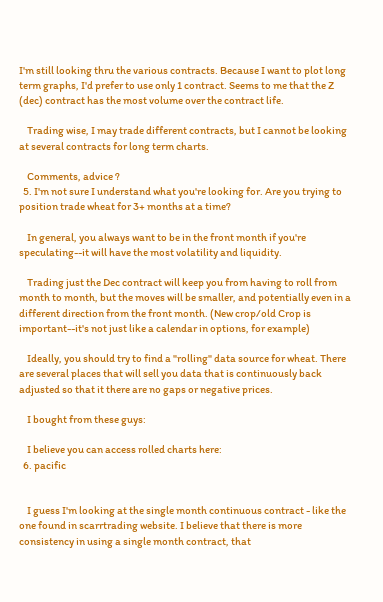I'm still looking thru the various contracts. Because I want to plot long term graphs, I'd prefer to use only 1 contract. Seems to me that the Z (dec) contract has the most volume over the contract life.

    Trading wise, I may trade different contracts, but I cannot be looking at several contracts for long term charts.

    Comments, advice ?
  5. I'm not sure I understand what you're looking for. Are you trying to position trade wheat for 3+ months at a time?

    In general, you always want to be in the front month if you're speculating--it will have the most volatility and liquidity.

    Trading just the Dec contract will keep you from having to roll from month to month, but the moves will be smaller, and potentially even in a different direction from the front month. (New crop/old Crop is important--it's not just like a calendar in options, for example)

    Ideally, you should try to find a "rolling" data source for wheat. There are several places that will sell you data that is continuously back adjusted so that it there are no gaps or negative prices.

    I bought from these guys:

    I believe you can access rolled charts here:
  6. pacific


    I guess I'm looking at the single month continuous contract - like the one found in scarrtrading website. I believe that there is more consistency in using a single month contract, that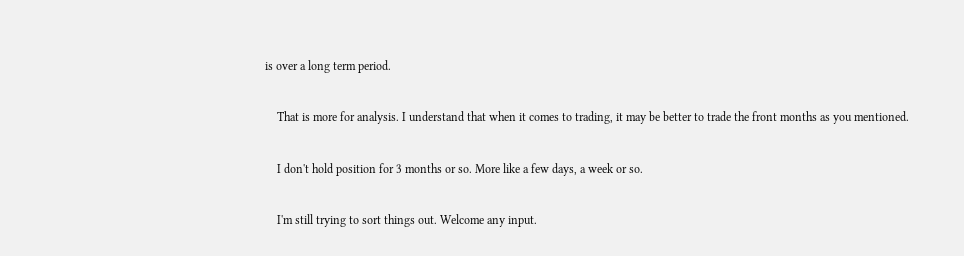is over a long term period.

    That is more for analysis. I understand that when it comes to trading, it may be better to trade the front months as you mentioned.

    I don't hold position for 3 months or so. More like a few days, a week or so.

    I'm still trying to sort things out. Welcome any input.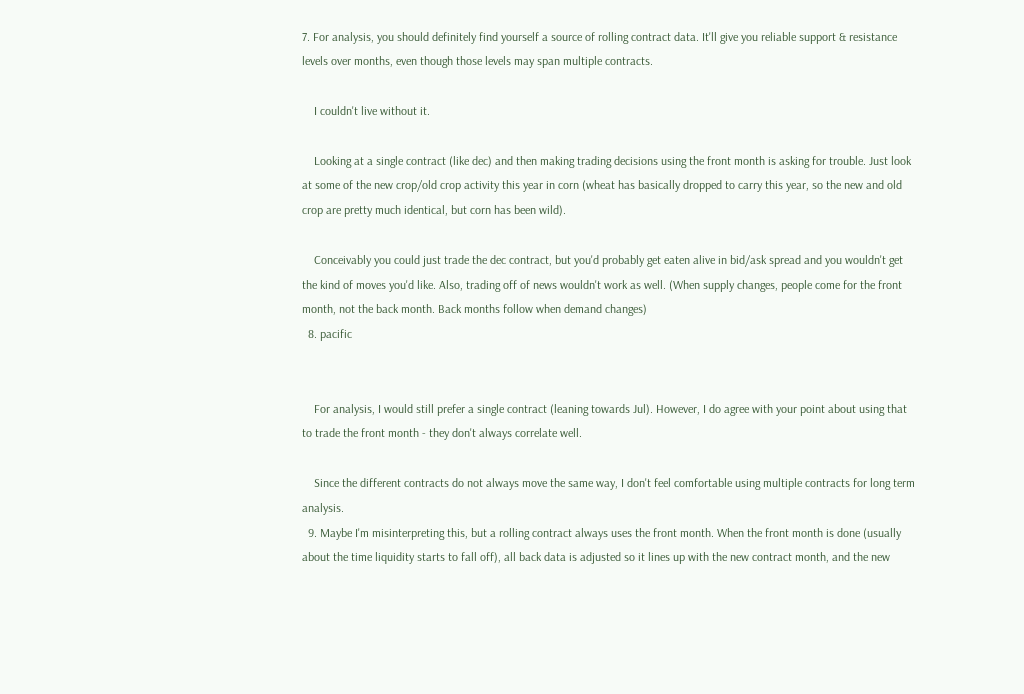7. For analysis, you should definitely find yourself a source of rolling contract data. It'll give you reliable support & resistance levels over months, even though those levels may span multiple contracts.

    I couldn't live without it.

    Looking at a single contract (like dec) and then making trading decisions using the front month is asking for trouble. Just look at some of the new crop/old crop activity this year in corn (wheat has basically dropped to carry this year, so the new and old crop are pretty much identical, but corn has been wild).

    Conceivably you could just trade the dec contract, but you'd probably get eaten alive in bid/ask spread and you wouldn't get the kind of moves you'd like. Also, trading off of news wouldn't work as well. (When supply changes, people come for the front month, not the back month. Back months follow when demand changes)
  8. pacific


    For analysis, I would still prefer a single contract (leaning towards Jul). However, I do agree with your point about using that to trade the front month - they don't always correlate well.

    Since the different contracts do not always move the same way, I don't feel comfortable using multiple contracts for long term analysis.
  9. Maybe I'm misinterpreting this, but a rolling contract always uses the front month. When the front month is done (usually about the time liquidity starts to fall off), all back data is adjusted so it lines up with the new contract month, and the new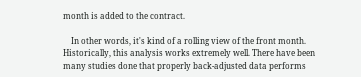month is added to the contract.

    In other words, it's kind of a rolling view of the front month. Historically, this analysis works extremely well. There have been many studies done that properly back-adjusted data performs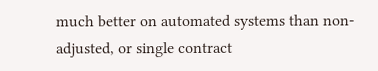much better on automated systems than non-adjusted, or single contract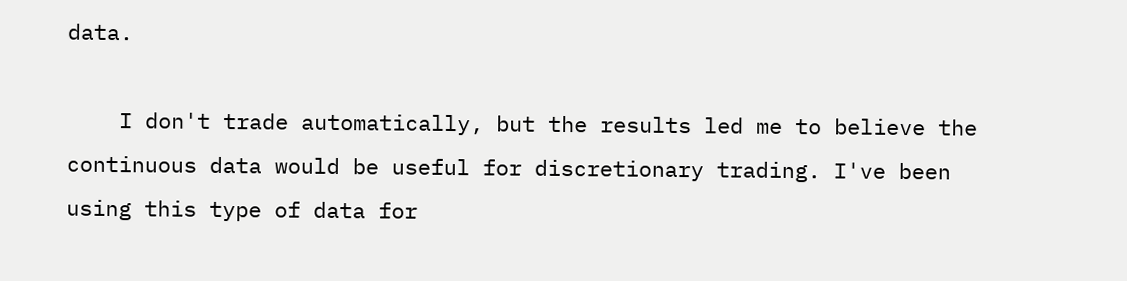data.

    I don't trade automatically, but the results led me to believe the continuous data would be useful for discretionary trading. I've been using this type of data for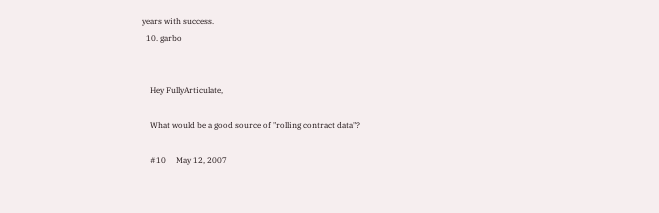years with success.
  10. garbo


    Hey FullyArticulate,

    What would be a good source of "rolling contract data"?

    #10     May 12, 2007